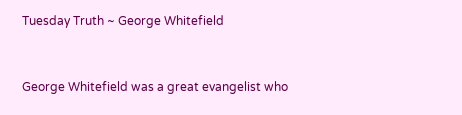Tuesday Truth ~ George Whitefield


George Whitefield was a great evangelist who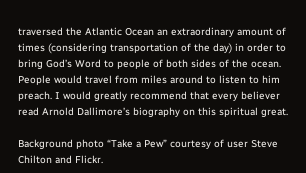traversed the Atlantic Ocean an extraordinary amount of times (considering transportation of the day) in order to bring God’s Word to people of both sides of the ocean. People would travel from miles around to listen to him preach. I would greatly recommend that every believer read Arnold Dallimore’s biography on this spiritual great.

Background photo “Take a Pew” courtesy of user Steve Chilton and Flickr.